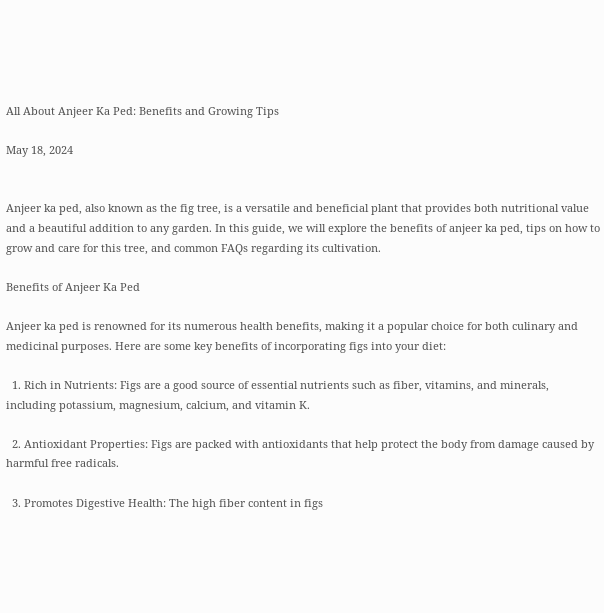All About Anjeer Ka Ped: Benefits and Growing Tips

May 18, 2024


Anjeer ka ped, also known as the fig tree, is a versatile and beneficial plant that provides both nutritional value and a beautiful addition to any garden. In this guide, we will explore the benefits of anjeer ka ped, tips on how to grow and care for this tree, and common FAQs regarding its cultivation.

Benefits of Anjeer Ka Ped

Anjeer ka ped is renowned for its numerous health benefits, making it a popular choice for both culinary and medicinal purposes. Here are some key benefits of incorporating figs into your diet:

  1. Rich in Nutrients: Figs are a good source of essential nutrients such as fiber, vitamins, and minerals, including potassium, magnesium, calcium, and vitamin K.

  2. Antioxidant Properties: Figs are packed with antioxidants that help protect the body from damage caused by harmful free radicals.

  3. Promotes Digestive Health: The high fiber content in figs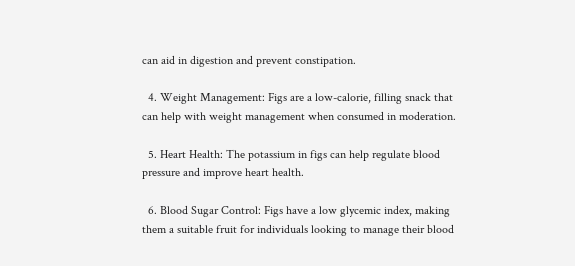can aid in digestion and prevent constipation.

  4. Weight Management: Figs are a low-calorie, filling snack that can help with weight management when consumed in moderation.

  5. Heart Health: The potassium in figs can help regulate blood pressure and improve heart health.

  6. Blood Sugar Control: Figs have a low glycemic index, making them a suitable fruit for individuals looking to manage their blood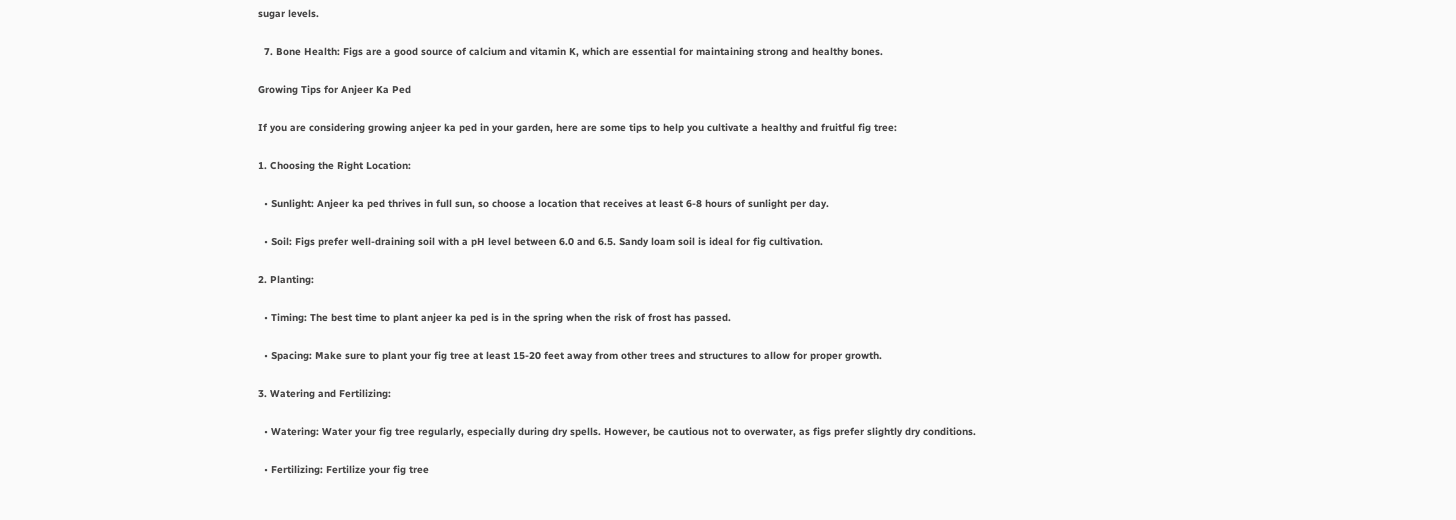sugar levels.

  7. Bone Health: Figs are a good source of calcium and vitamin K, which are essential for maintaining strong and healthy bones.

Growing Tips for Anjeer Ka Ped

If you are considering growing anjeer ka ped in your garden, here are some tips to help you cultivate a healthy and fruitful fig tree:

1. Choosing the Right Location:

  • Sunlight: Anjeer ka ped thrives in full sun, so choose a location that receives at least 6-8 hours of sunlight per day.

  • Soil: Figs prefer well-draining soil with a pH level between 6.0 and 6.5. Sandy loam soil is ideal for fig cultivation.

2. Planting:

  • Timing: The best time to plant anjeer ka ped is in the spring when the risk of frost has passed.

  • Spacing: Make sure to plant your fig tree at least 15-20 feet away from other trees and structures to allow for proper growth.

3. Watering and Fertilizing:

  • Watering: Water your fig tree regularly, especially during dry spells. However, be cautious not to overwater, as figs prefer slightly dry conditions.

  • Fertilizing: Fertilize your fig tree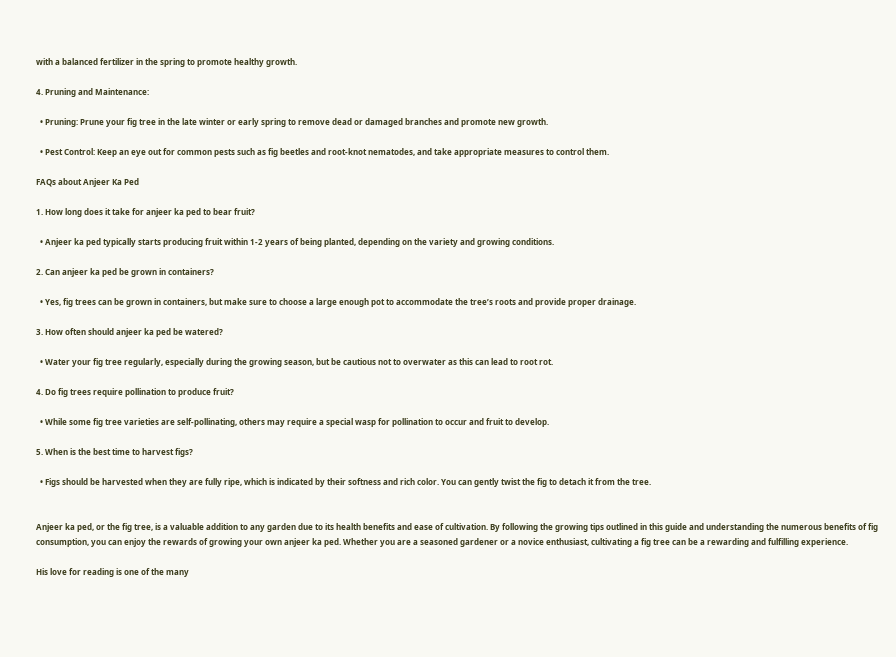with a balanced fertilizer in the spring to promote healthy growth.

4. Pruning and Maintenance:

  • Pruning: Prune your fig tree in the late winter or early spring to remove dead or damaged branches and promote new growth.

  • Pest Control: Keep an eye out for common pests such as fig beetles and root-knot nematodes, and take appropriate measures to control them.

FAQs about Anjeer Ka Ped

1. How long does it take for anjeer ka ped to bear fruit?

  • Anjeer ka ped typically starts producing fruit within 1-2 years of being planted, depending on the variety and growing conditions.

2. Can anjeer ka ped be grown in containers?

  • Yes, fig trees can be grown in containers, but make sure to choose a large enough pot to accommodate the tree’s roots and provide proper drainage.

3. How often should anjeer ka ped be watered?

  • Water your fig tree regularly, especially during the growing season, but be cautious not to overwater as this can lead to root rot.

4. Do fig trees require pollination to produce fruit?

  • While some fig tree varieties are self-pollinating, others may require a special wasp for pollination to occur and fruit to develop.

5. When is the best time to harvest figs?

  • Figs should be harvested when they are fully ripe, which is indicated by their softness and rich color. You can gently twist the fig to detach it from the tree.


Anjeer ka ped, or the fig tree, is a valuable addition to any garden due to its health benefits and ease of cultivation. By following the growing tips outlined in this guide and understanding the numerous benefits of fig consumption, you can enjoy the rewards of growing your own anjeer ka ped. Whether you are a seasoned gardener or a novice enthusiast, cultivating a fig tree can be a rewarding and fulfilling experience.

His love for reading is one of the many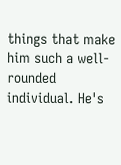things that make him such a well-rounded individual. He's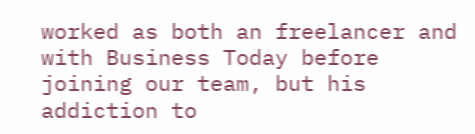worked as both an freelancer and with Business Today before joining our team, but his addiction to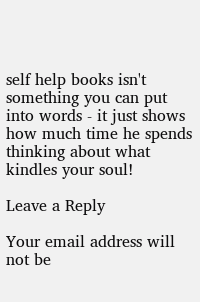self help books isn't something you can put into words - it just shows how much time he spends thinking about what kindles your soul!

Leave a Reply

Your email address will not be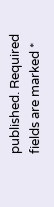published. Required fields are marked *